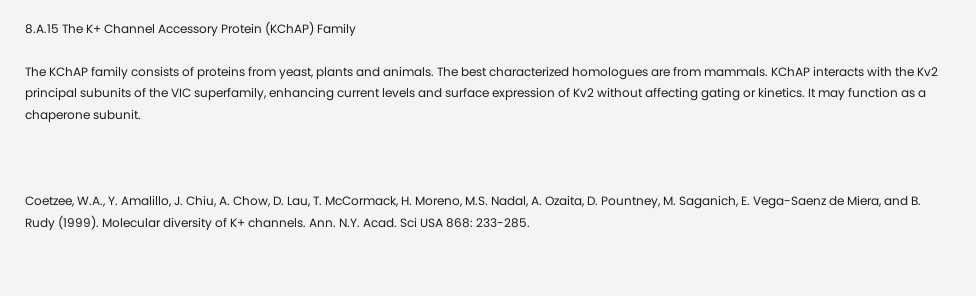8.A.15 The K+ Channel Accessory Protein (KChAP) Family

The KChAP family consists of proteins from yeast, plants and animals. The best characterized homologues are from mammals. KChAP interacts with the Kv2 principal subunits of the VIC superfamily, enhancing current levels and surface expression of Kv2 without affecting gating or kinetics. It may function as a chaperone subunit.



Coetzee, W.A., Y. Amalillo, J. Chiu, A. Chow, D. Lau, T. McCormack, H. Moreno, M.S. Nadal, A. Ozaita, D. Pountney, M. Saganich, E. Vega-Saenz de Miera, and B. Rudy (1999). Molecular diversity of K+ channels. Ann. N.Y. Acad. Sci USA 868: 233-285.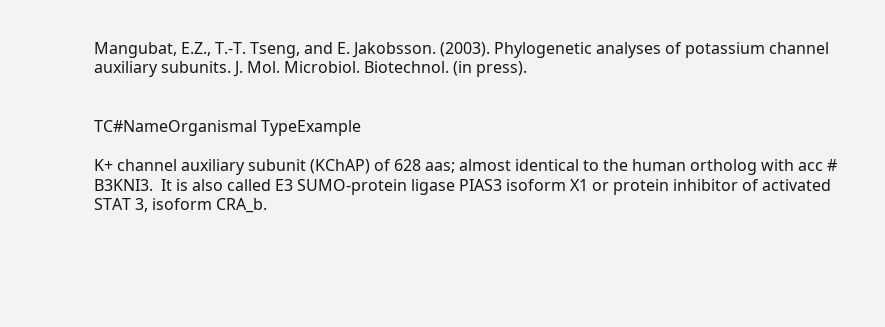Mangubat, E.Z., T.-T. Tseng, and E. Jakobsson. (2003). Phylogenetic analyses of potassium channel auxiliary subunits. J. Mol. Microbiol. Biotechnol. (in press).


TC#NameOrganismal TypeExample

K+ channel auxiliary subunit (KChAP) of 628 aas; almost identical to the human ortholog with acc # B3KNI3.  It is also called E3 SUMO-protein ligase PIAS3 isoform X1 or protein inhibitor of activated STAT 3, isoform CRA_b.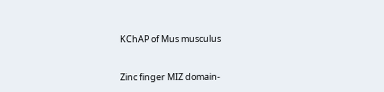KChAP of Mus musculus


Zinc finger MIZ domain-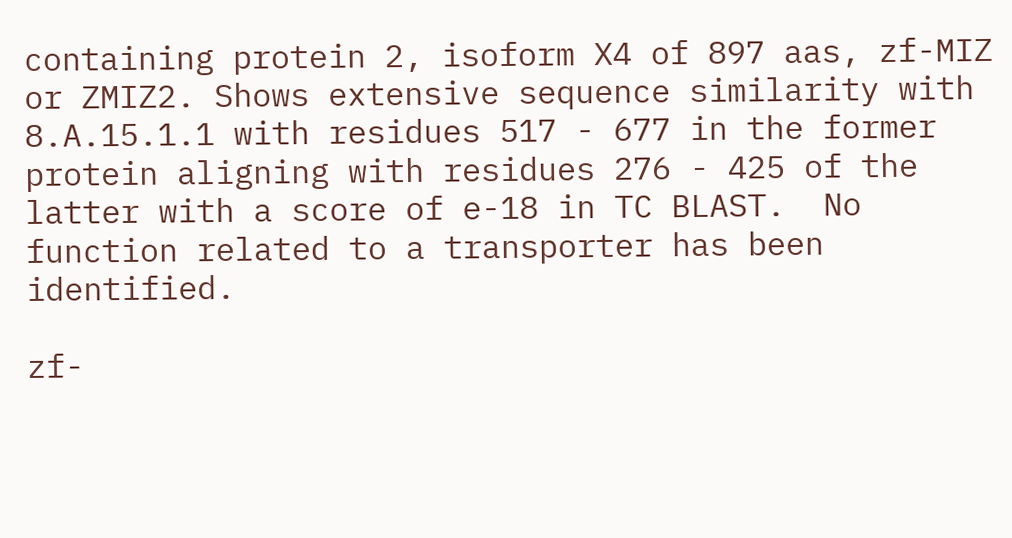containing protein 2, isoform X4 of 897 aas, zf-MIZ or ZMIZ2. Shows extensive sequence similarity with 8.A.15.1.1 with residues 517 - 677 in the former protein aligning with residues 276 - 425 of the latter with a score of e-18 in TC BLAST.  No function related to a transporter has been identified.

zf-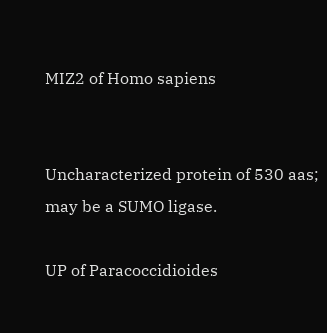MIZ2 of Homo sapiens


Uncharacterized protein of 530 aas; may be a SUMO ligase.

UP of Paracoccidioides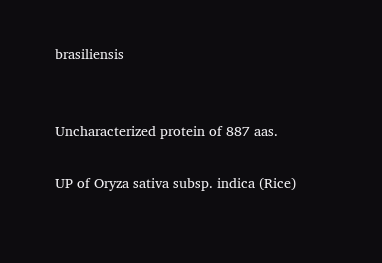brasiliensis


Uncharacterized protein of 887 aas.

UP of Oryza sativa subsp. indica (Rice)